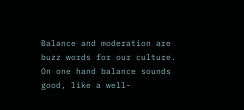Balance and moderation are buzz words for our culture. On one hand balance sounds good, like a well-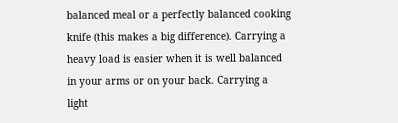balanced meal or a perfectly balanced cooking knife (this makes a big difference). Carrying a heavy load is easier when it is well balanced in your arms or on your back. Carrying a light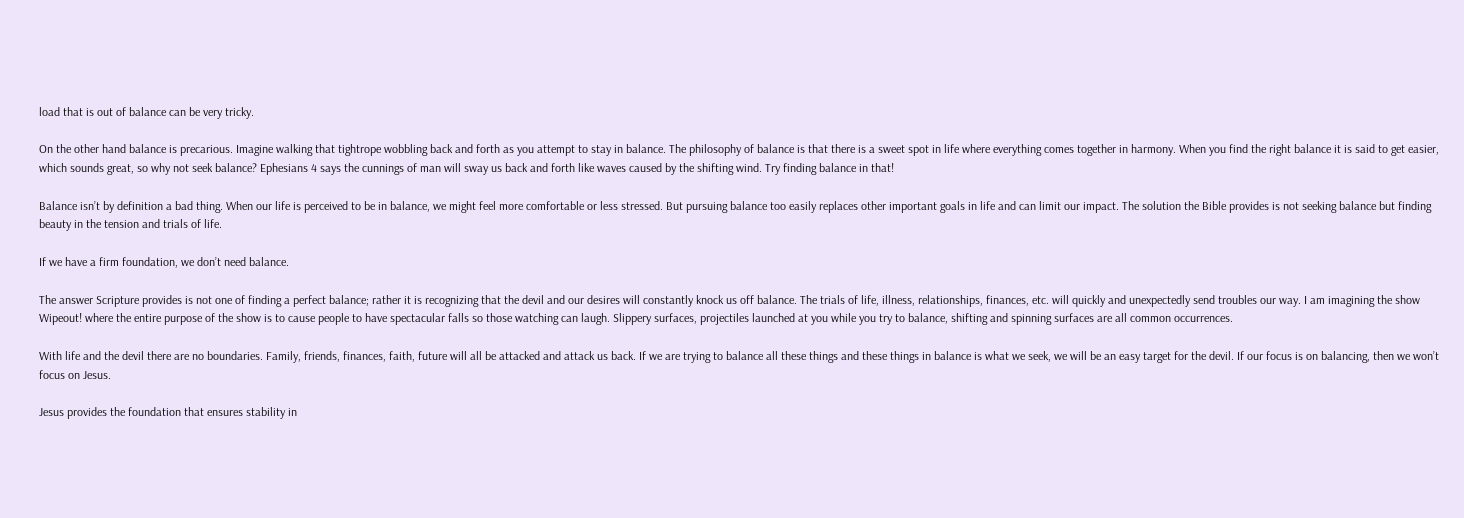load that is out of balance can be very tricky.

On the other hand balance is precarious. Imagine walking that tightrope wobbling back and forth as you attempt to stay in balance. The philosophy of balance is that there is a sweet spot in life where everything comes together in harmony. When you find the right balance it is said to get easier, which sounds great, so why not seek balance? Ephesians 4 says the cunnings of man will sway us back and forth like waves caused by the shifting wind. Try finding balance in that!

Balance isn’t by definition a bad thing. When our life is perceived to be in balance, we might feel more comfortable or less stressed. But pursuing balance too easily replaces other important goals in life and can limit our impact. The solution the Bible provides is not seeking balance but finding beauty in the tension and trials of life.

If we have a firm foundation, we don’t need balance.

The answer Scripture provides is not one of finding a perfect balance; rather it is recognizing that the devil and our desires will constantly knock us off balance. The trials of life, illness, relationships, finances, etc. will quickly and unexpectedly send troubles our way. I am imagining the show Wipeout! where the entire purpose of the show is to cause people to have spectacular falls so those watching can laugh. Slippery surfaces, projectiles launched at you while you try to balance, shifting and spinning surfaces are all common occurrences.

With life and the devil there are no boundaries. Family, friends, finances, faith, future will all be attacked and attack us back. If we are trying to balance all these things and these things in balance is what we seek, we will be an easy target for the devil. If our focus is on balancing, then we won’t focus on Jesus.

Jesus provides the foundation that ensures stability in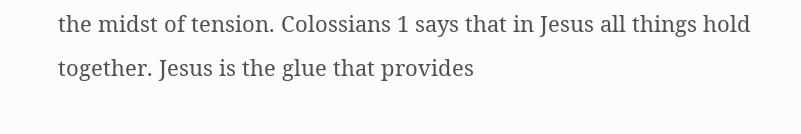the midst of tension. Colossians 1 says that in Jesus all things hold together. Jesus is the glue that provides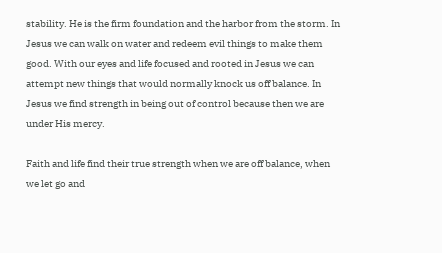stability. He is the firm foundation and the harbor from the storm. In Jesus we can walk on water and redeem evil things to make them good. With our eyes and life focused and rooted in Jesus we can attempt new things that would normally knock us off balance. In Jesus we find strength in being out of control because then we are under His mercy.

Faith and life find their true strength when we are off balance, when we let go and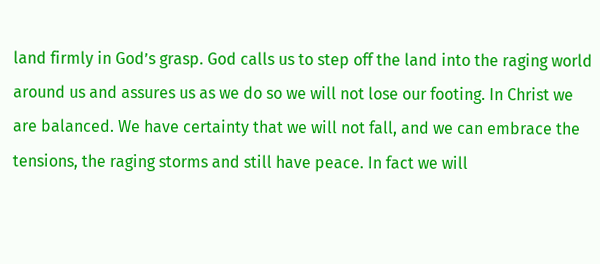land firmly in God’s grasp. God calls us to step off the land into the raging world around us and assures us as we do so we will not lose our footing. In Christ we are balanced. We have certainty that we will not fall, and we can embrace the tensions, the raging storms and still have peace. In fact we will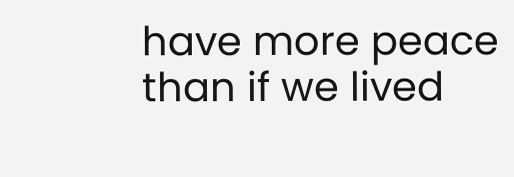have more peace than if we lived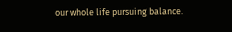our whole life pursuing balance.